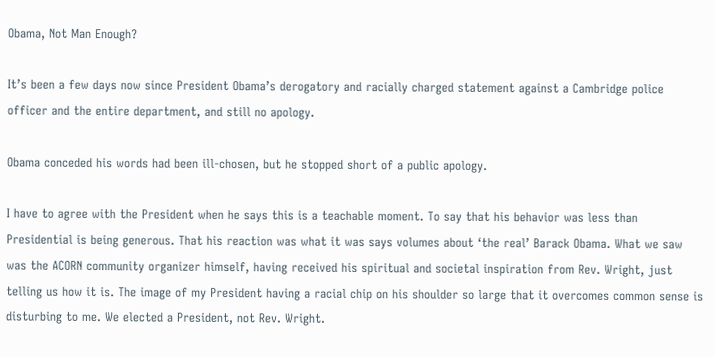Obama, Not Man Enough?

It’s been a few days now since President Obama’s derogatory and racially charged statement against a Cambridge police officer and the entire department, and still no apology.

Obama conceded his words had been ill-chosen, but he stopped short of a public apology.

I have to agree with the President when he says this is a teachable moment. To say that his behavior was less than Presidential is being generous. That his reaction was what it was says volumes about ‘the real’ Barack Obama. What we saw was the ACORN community organizer himself, having received his spiritual and societal inspiration from Rev. Wright, just telling us how it is. The image of my President having a racial chip on his shoulder so large that it overcomes common sense is disturbing to me. We elected a President, not Rev. Wright.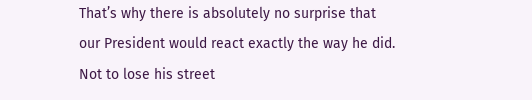That’s why there is absolutely no surprise that our President would react exactly the way he did. Not to lose his street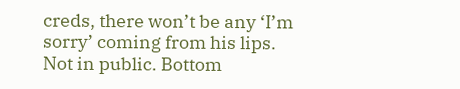creds, there won’t be any ‘I’m sorry’ coming from his lips. Not in public. Bottom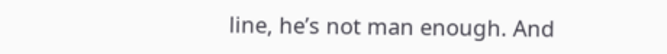line, he’s not man enough. And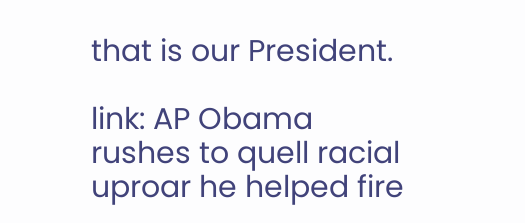that is our President.

link: AP Obama rushes to quell racial uproar he helped fire